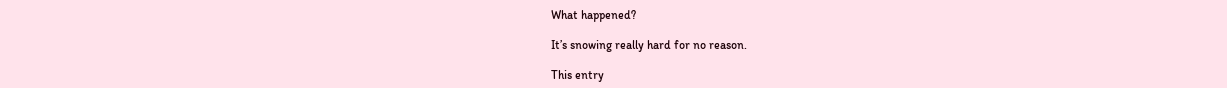What happened?

It’s snowing really hard for no reason.

This entry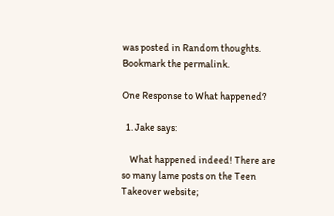was posted in Random thoughts. Bookmark the permalink.

One Response to What happened?

  1. Jake says:

    What happened indeed! There are so many lame posts on the Teen Takeover website;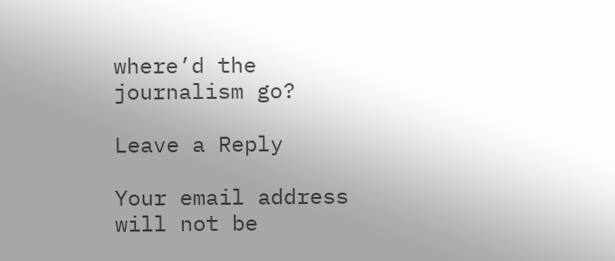where’d the journalism go?

Leave a Reply

Your email address will not be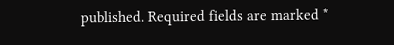published. Required fields are marked *